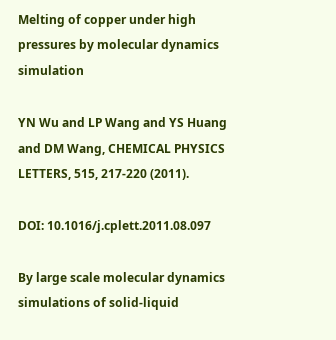Melting of copper under high pressures by molecular dynamics simulation

YN Wu and LP Wang and YS Huang and DM Wang, CHEMICAL PHYSICS LETTERS, 515, 217-220 (2011).

DOI: 10.1016/j.cplett.2011.08.097

By large scale molecular dynamics simulations of solid-liquid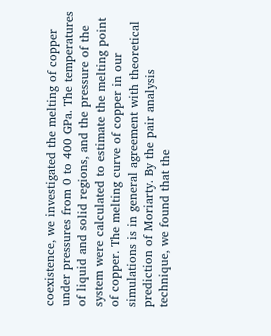coexistence, we investigated the melting of copper under pressures from 0 to 400 GPa. The temperatures of liquid and solid regions, and the pressure of the system were calculated to estimate the melting point of copper. The melting curve of copper in our simulations is in general agreement with theoretical prediction of Moriarty. By the pair analysis technique, we found that the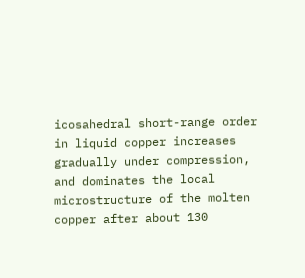icosahedral short-range order in liquid copper increases gradually under compression, and dominates the local microstructure of the molten copper after about 130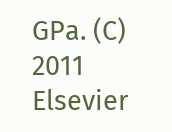GPa. (C) 2011 Elsevier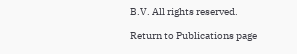B.V. All rights reserved.

Return to Publications page